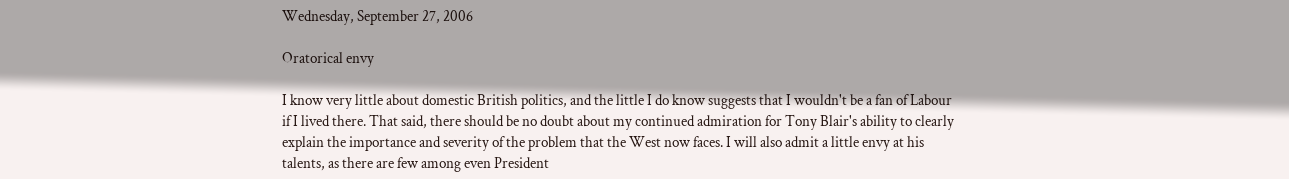Wednesday, September 27, 2006

Oratorical envy

I know very little about domestic British politics, and the little I do know suggests that I wouldn't be a fan of Labour if I lived there. That said, there should be no doubt about my continued admiration for Tony Blair's ability to clearly explain the importance and severity of the problem that the West now faces. I will also admit a little envy at his talents, as there are few among even President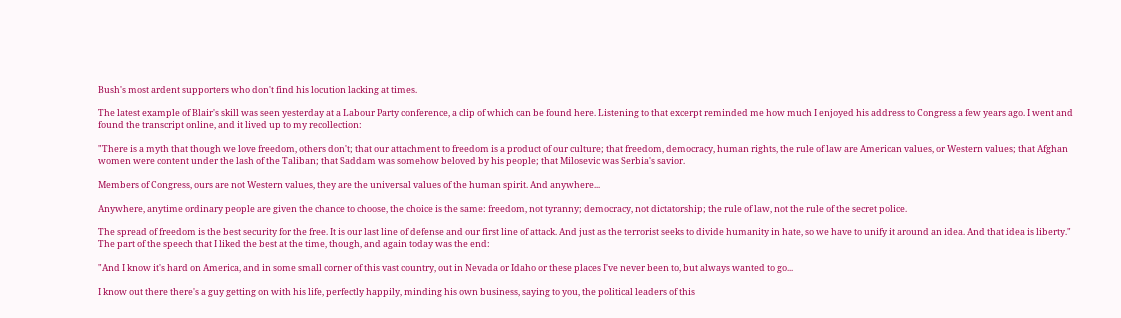Bush's most ardent supporters who don't find his locution lacking at times.

The latest example of Blair's skill was seen yesterday at a Labour Party conference, a clip of which can be found here. Listening to that excerpt reminded me how much I enjoyed his address to Congress a few years ago. I went and found the transcript online, and it lived up to my recollection:

"There is a myth that though we love freedom, others don't; that our attachment to freedom is a product of our culture; that freedom, democracy, human rights, the rule of law are American values, or Western values; that Afghan women were content under the lash of the Taliban; that Saddam was somehow beloved by his people; that Milosevic was Serbia's savior.

Members of Congress, ours are not Western values, they are the universal values of the human spirit. And anywhere...

Anywhere, anytime ordinary people are given the chance to choose, the choice is the same: freedom, not tyranny; democracy, not dictatorship; the rule of law, not the rule of the secret police.

The spread of freedom is the best security for the free. It is our last line of defense and our first line of attack. And just as the terrorist seeks to divide humanity in hate, so we have to unify it around an idea. And that idea is liberty."
The part of the speech that I liked the best at the time, though, and again today was the end:

"And I know it's hard on America, and in some small corner of this vast country, out in Nevada or Idaho or these places I've never been to, but always wanted to go...

I know out there there's a guy getting on with his life, perfectly happily, minding his own business, saying to you, the political leaders of this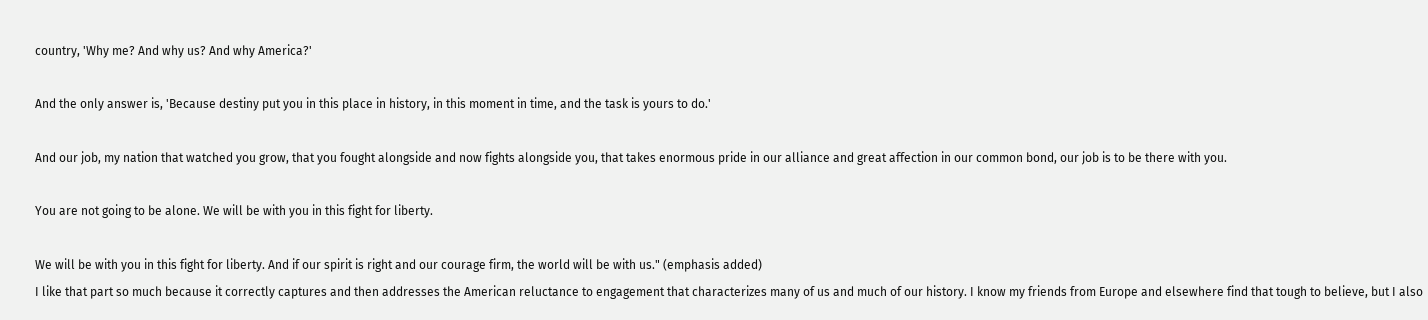country, 'Why me? And why us? And why America?'

And the only answer is, 'Because destiny put you in this place in history, in this moment in time, and the task is yours to do.'

And our job, my nation that watched you grow, that you fought alongside and now fights alongside you, that takes enormous pride in our alliance and great affection in our common bond, our job is to be there with you.

You are not going to be alone. We will be with you in this fight for liberty.

We will be with you in this fight for liberty. And if our spirit is right and our courage firm, the world will be with us." (emphasis added)
I like that part so much because it correctly captures and then addresses the American reluctance to engagement that characterizes many of us and much of our history. I know my friends from Europe and elsewhere find that tough to believe, but I also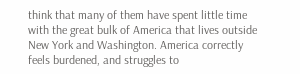think that many of them have spent little time with the great bulk of America that lives outside New York and Washington. America correctly feels burdened, and struggles to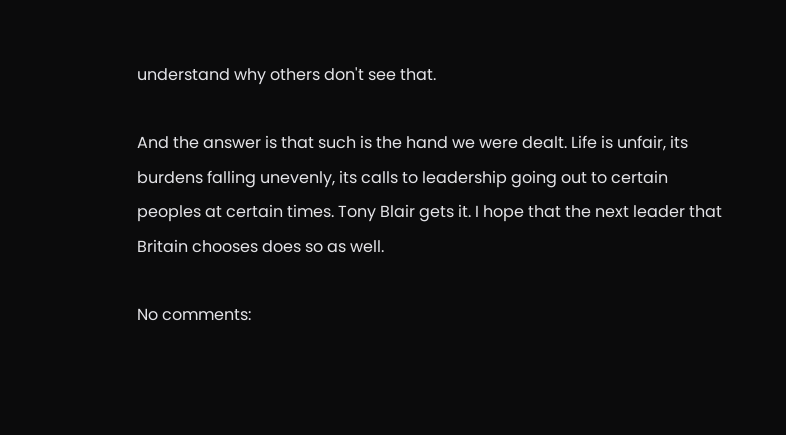understand why others don't see that.

And the answer is that such is the hand we were dealt. Life is unfair, its burdens falling unevenly, its calls to leadership going out to certain peoples at certain times. Tony Blair gets it. I hope that the next leader that Britain chooses does so as well.

No comments: